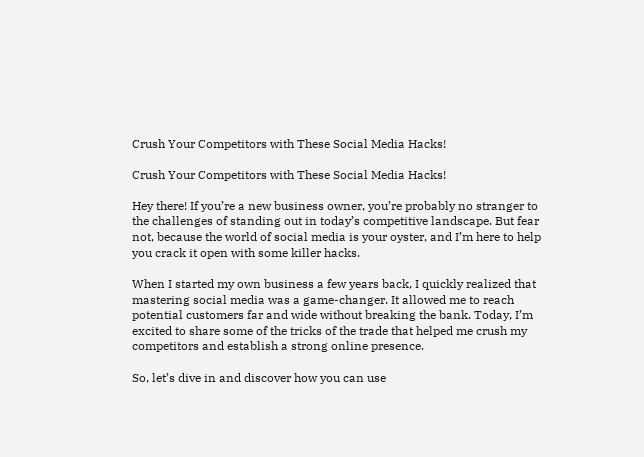Crush Your Competitors with These Social Media Hacks!

Crush Your Competitors with These Social Media Hacks!

Hey there! If you’re a new business owner, you’re probably no stranger to the challenges of standing out in today’s competitive landscape. But fear not, because the world of social media is your oyster, and I’m here to help you crack it open with some killer hacks.

When I started my own business a few years back, I quickly realized that mastering social media was a game-changer. It allowed me to reach potential customers far and wide without breaking the bank. Today, I’m excited to share some of the tricks of the trade that helped me crush my competitors and establish a strong online presence.

So, let’s dive in and discover how you can use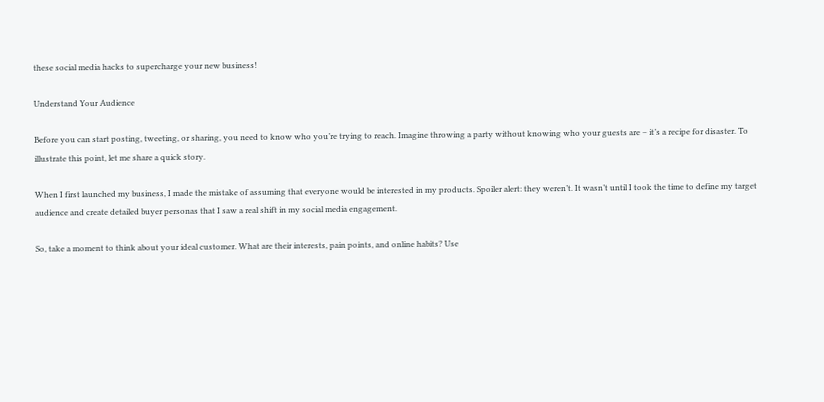these social media hacks to supercharge your new business!

Understand Your Audience

Before you can start posting, tweeting, or sharing, you need to know who you’re trying to reach. Imagine throwing a party without knowing who your guests are – it’s a recipe for disaster. To illustrate this point, let me share a quick story.

When I first launched my business, I made the mistake of assuming that everyone would be interested in my products. Spoiler alert: they weren’t. It wasn’t until I took the time to define my target audience and create detailed buyer personas that I saw a real shift in my social media engagement.

So, take a moment to think about your ideal customer. What are their interests, pain points, and online habits? Use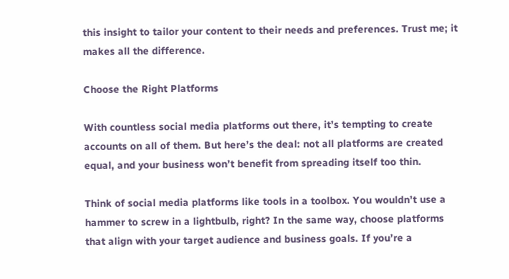this insight to tailor your content to their needs and preferences. Trust me; it makes all the difference.

Choose the Right Platforms

With countless social media platforms out there, it’s tempting to create accounts on all of them. But here’s the deal: not all platforms are created equal, and your business won’t benefit from spreading itself too thin.

Think of social media platforms like tools in a toolbox. You wouldn’t use a hammer to screw in a lightbulb, right? In the same way, choose platforms that align with your target audience and business goals. If you’re a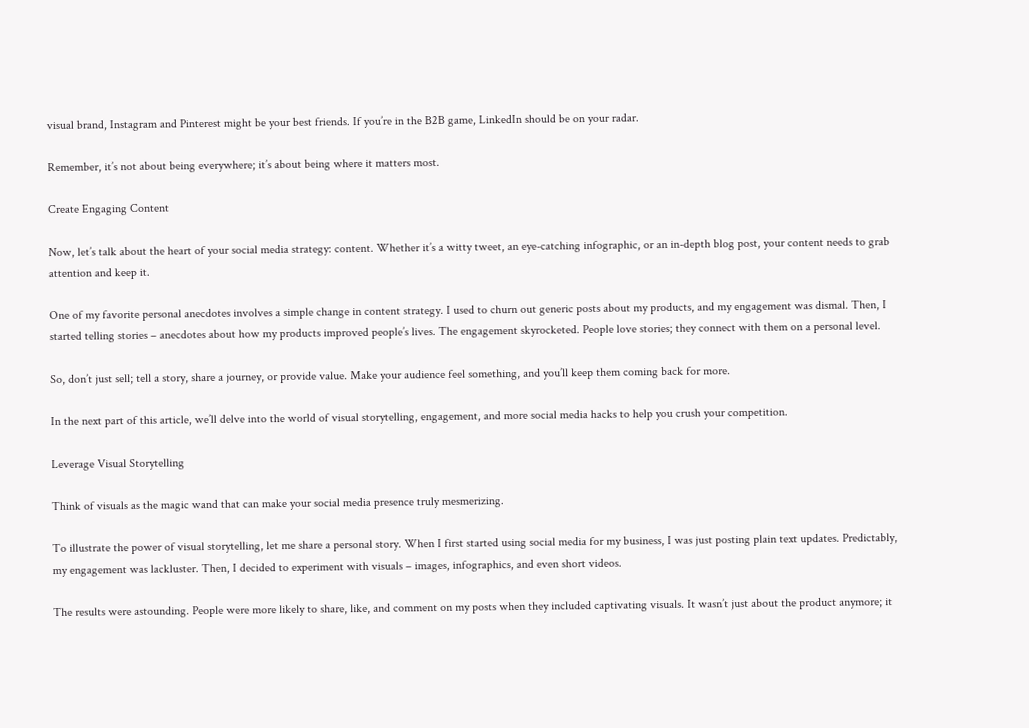visual brand, Instagram and Pinterest might be your best friends. If you’re in the B2B game, LinkedIn should be on your radar.

Remember, it’s not about being everywhere; it’s about being where it matters most.

Create Engaging Content

Now, let’s talk about the heart of your social media strategy: content. Whether it’s a witty tweet, an eye-catching infographic, or an in-depth blog post, your content needs to grab attention and keep it.

One of my favorite personal anecdotes involves a simple change in content strategy. I used to churn out generic posts about my products, and my engagement was dismal. Then, I started telling stories – anecdotes about how my products improved people’s lives. The engagement skyrocketed. People love stories; they connect with them on a personal level.

So, don’t just sell; tell a story, share a journey, or provide value. Make your audience feel something, and you’ll keep them coming back for more.

In the next part of this article, we’ll delve into the world of visual storytelling, engagement, and more social media hacks to help you crush your competition.

Leverage Visual Storytelling

Think of visuals as the magic wand that can make your social media presence truly mesmerizing.

To illustrate the power of visual storytelling, let me share a personal story. When I first started using social media for my business, I was just posting plain text updates. Predictably, my engagement was lackluster. Then, I decided to experiment with visuals – images, infographics, and even short videos.

The results were astounding. People were more likely to share, like, and comment on my posts when they included captivating visuals. It wasn’t just about the product anymore; it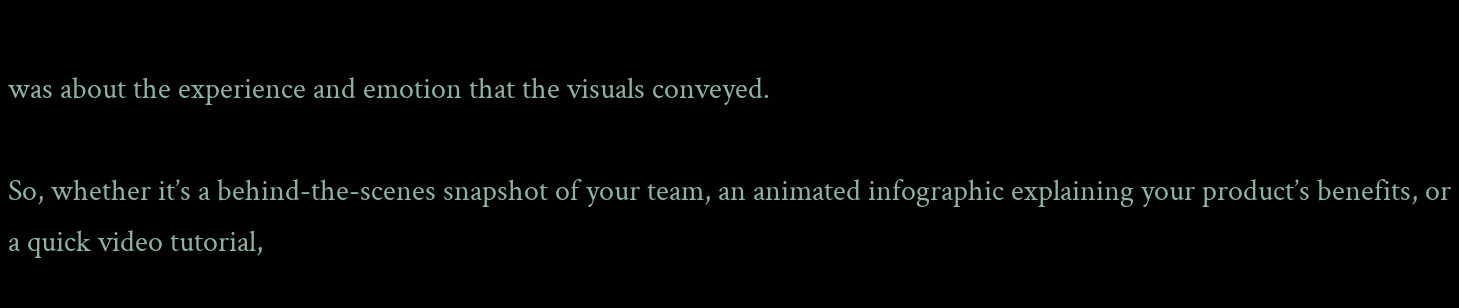was about the experience and emotion that the visuals conveyed.

So, whether it’s a behind-the-scenes snapshot of your team, an animated infographic explaining your product’s benefits, or a quick video tutorial,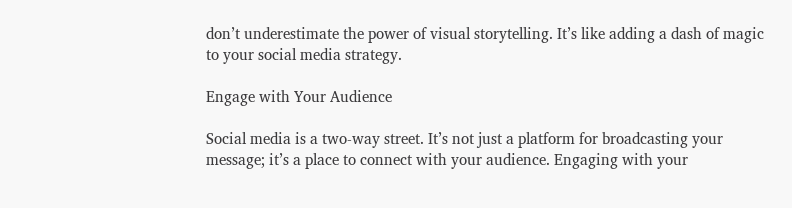don’t underestimate the power of visual storytelling. It’s like adding a dash of magic to your social media strategy.

Engage with Your Audience

Social media is a two-way street. It’s not just a platform for broadcasting your message; it’s a place to connect with your audience. Engaging with your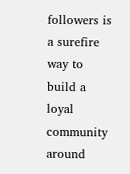followers is a surefire way to build a loyal community around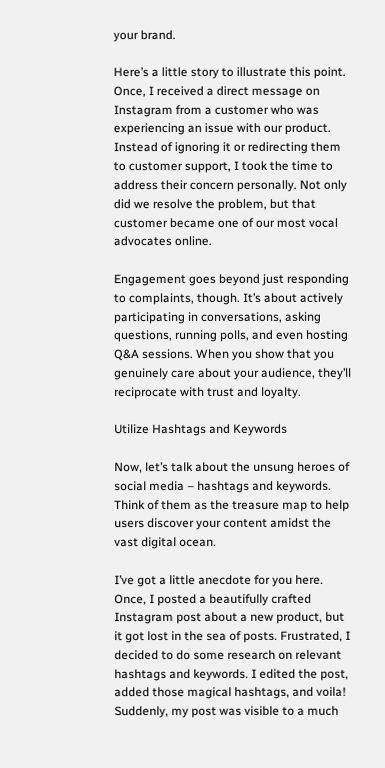your brand.

Here’s a little story to illustrate this point. Once, I received a direct message on Instagram from a customer who was experiencing an issue with our product. Instead of ignoring it or redirecting them to customer support, I took the time to address their concern personally. Not only did we resolve the problem, but that customer became one of our most vocal advocates online.

Engagement goes beyond just responding to complaints, though. It’s about actively participating in conversations, asking questions, running polls, and even hosting Q&A sessions. When you show that you genuinely care about your audience, they’ll reciprocate with trust and loyalty.

Utilize Hashtags and Keywords

Now, let’s talk about the unsung heroes of social media – hashtags and keywords. Think of them as the treasure map to help users discover your content amidst the vast digital ocean.

I’ve got a little anecdote for you here. Once, I posted a beautifully crafted Instagram post about a new product, but it got lost in the sea of posts. Frustrated, I decided to do some research on relevant hashtags and keywords. I edited the post, added those magical hashtags, and voila! Suddenly, my post was visible to a much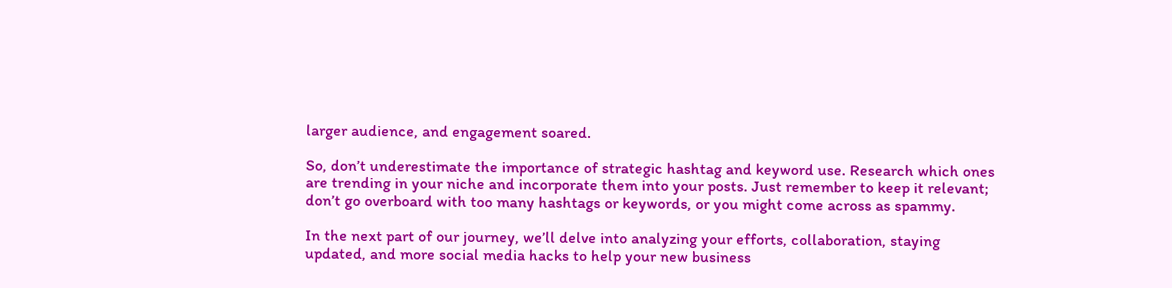larger audience, and engagement soared.

So, don’t underestimate the importance of strategic hashtag and keyword use. Research which ones are trending in your niche and incorporate them into your posts. Just remember to keep it relevant; don’t go overboard with too many hashtags or keywords, or you might come across as spammy.

In the next part of our journey, we’ll delve into analyzing your efforts, collaboration, staying updated, and more social media hacks to help your new business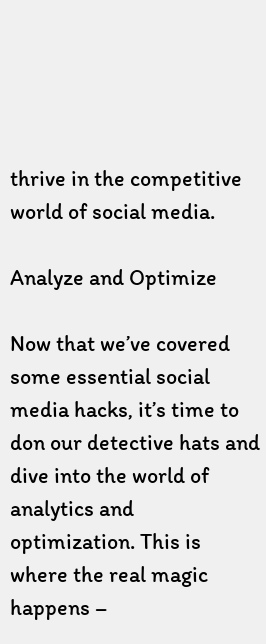thrive in the competitive world of social media.

Analyze and Optimize

Now that we’ve covered some essential social media hacks, it’s time to don our detective hats and dive into the world of analytics and optimization. This is where the real magic happens –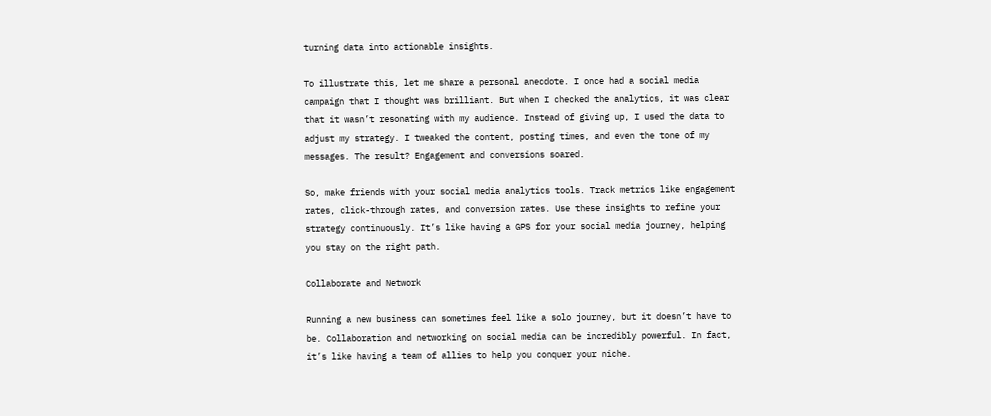turning data into actionable insights.

To illustrate this, let me share a personal anecdote. I once had a social media campaign that I thought was brilliant. But when I checked the analytics, it was clear that it wasn’t resonating with my audience. Instead of giving up, I used the data to adjust my strategy. I tweaked the content, posting times, and even the tone of my messages. The result? Engagement and conversions soared.

So, make friends with your social media analytics tools. Track metrics like engagement rates, click-through rates, and conversion rates. Use these insights to refine your strategy continuously. It’s like having a GPS for your social media journey, helping you stay on the right path.

Collaborate and Network

Running a new business can sometimes feel like a solo journey, but it doesn’t have to be. Collaboration and networking on social media can be incredibly powerful. In fact, it’s like having a team of allies to help you conquer your niche.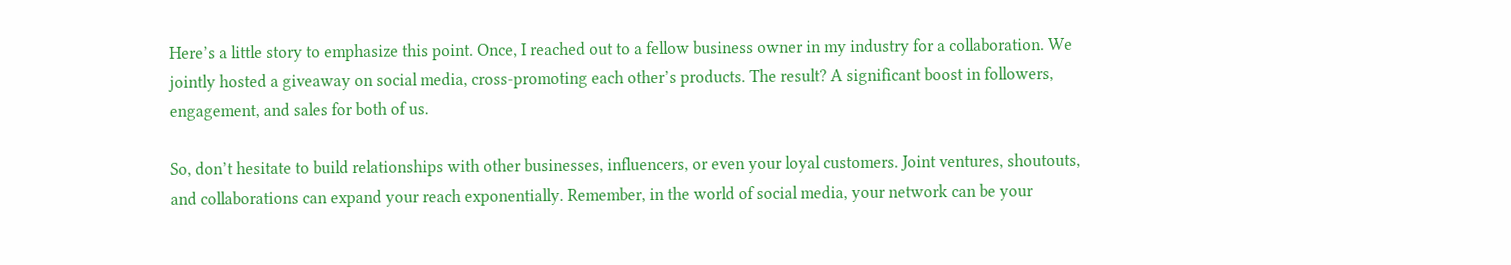Here’s a little story to emphasize this point. Once, I reached out to a fellow business owner in my industry for a collaboration. We jointly hosted a giveaway on social media, cross-promoting each other’s products. The result? A significant boost in followers, engagement, and sales for both of us.

So, don’t hesitate to build relationships with other businesses, influencers, or even your loyal customers. Joint ventures, shoutouts, and collaborations can expand your reach exponentially. Remember, in the world of social media, your network can be your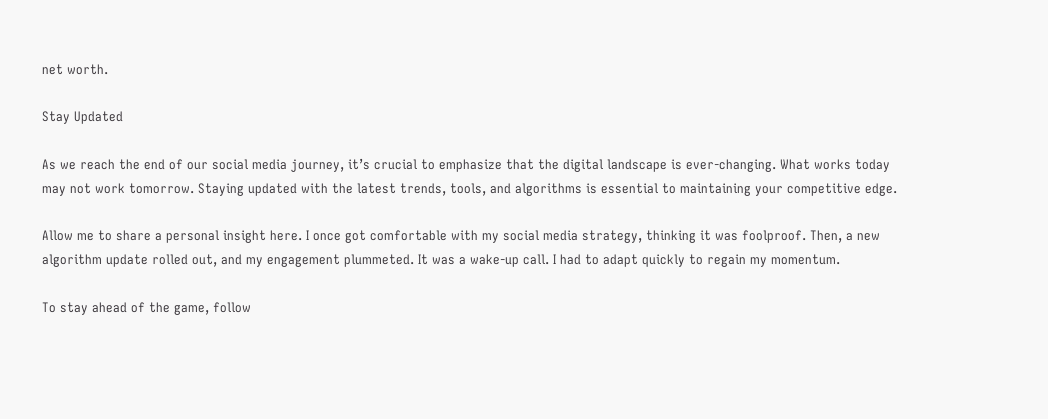net worth.

Stay Updated

As we reach the end of our social media journey, it’s crucial to emphasize that the digital landscape is ever-changing. What works today may not work tomorrow. Staying updated with the latest trends, tools, and algorithms is essential to maintaining your competitive edge.

Allow me to share a personal insight here. I once got comfortable with my social media strategy, thinking it was foolproof. Then, a new algorithm update rolled out, and my engagement plummeted. It was a wake-up call. I had to adapt quickly to regain my momentum.

To stay ahead of the game, follow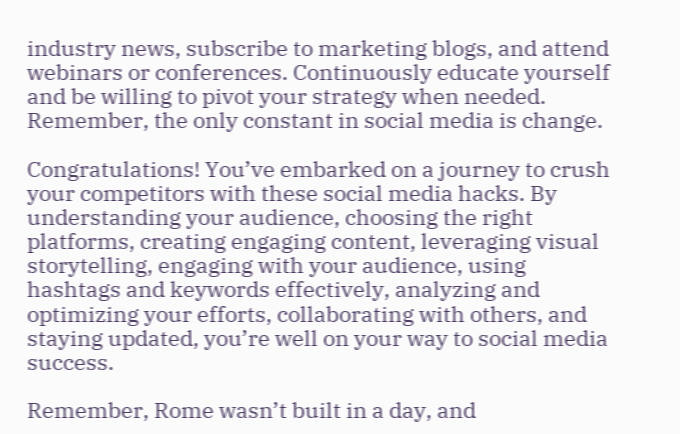industry news, subscribe to marketing blogs, and attend webinars or conferences. Continuously educate yourself and be willing to pivot your strategy when needed. Remember, the only constant in social media is change.

Congratulations! You’ve embarked on a journey to crush your competitors with these social media hacks. By understanding your audience, choosing the right platforms, creating engaging content, leveraging visual storytelling, engaging with your audience, using hashtags and keywords effectively, analyzing and optimizing your efforts, collaborating with others, and staying updated, you’re well on your way to social media success.

Remember, Rome wasn’t built in a day, and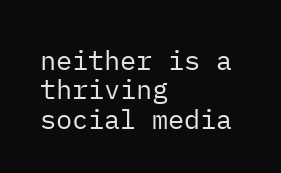neither is a thriving social media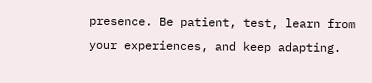presence. Be patient, test, learn from your experiences, and keep adapting.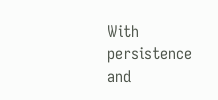With persistence and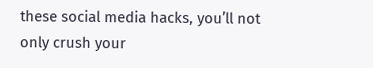these social media hacks, you’ll not only crush your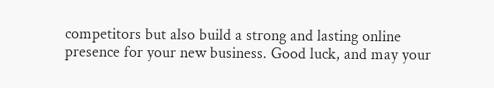competitors but also build a strong and lasting online presence for your new business. Good luck, and may your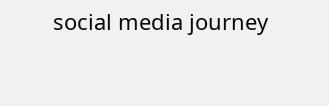social media journey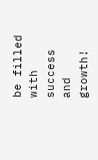be filled with success and growth!